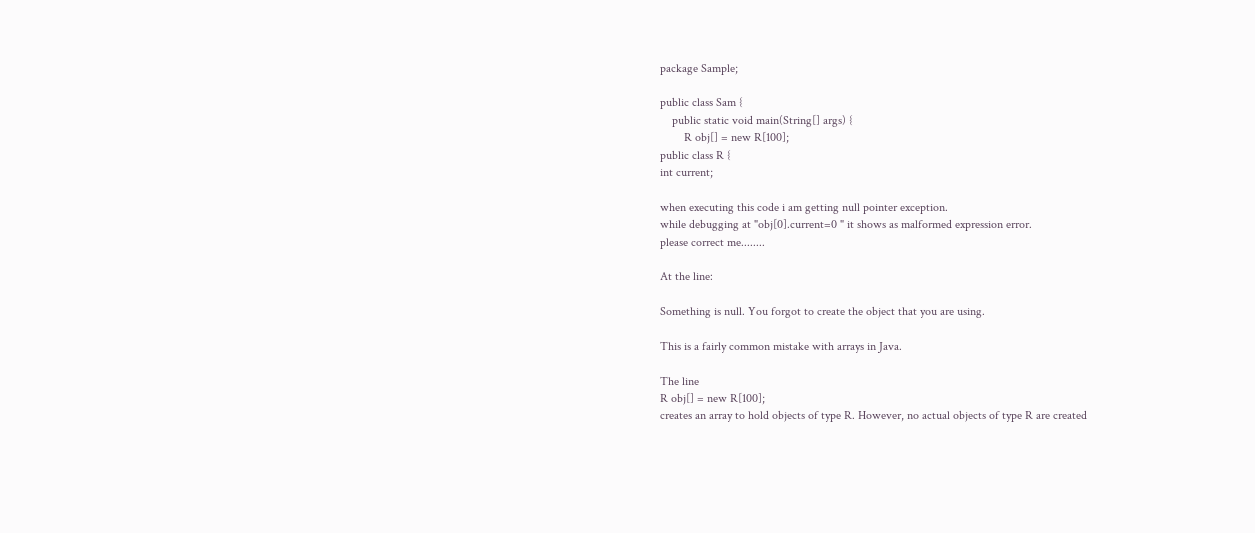package Sample;

public class Sam {
    public static void main(String[] args) {
        R obj[] = new R[100];
public class R {
int current;

when executing this code i am getting null pointer exception.
while debugging at "obj[0].current=0 " it shows as malformed expression error.
please correct me........

At the line:

Something is null. You forgot to create the object that you are using.

This is a fairly common mistake with arrays in Java.

The line
R obj[] = new R[100];
creates an array to hold objects of type R. However, no actual objects of type R are created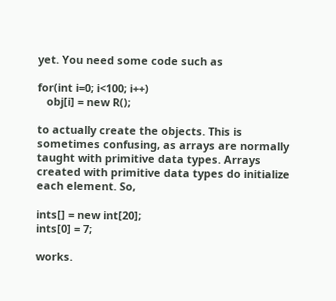yet. You need some code such as

for(int i=0; i<100; i++)
   obj[i] = new R();

to actually create the objects. This is sometimes confusing, as arrays are normally taught with primitive data types. Arrays created with primitive data types do initialize each element. So,

ints[] = new int[20];
ints[0] = 7;

works.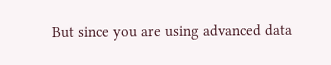But since you are using advanced data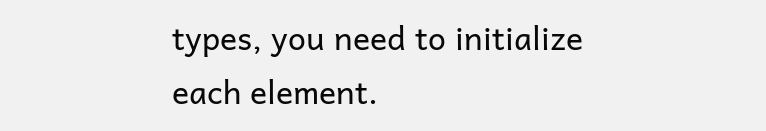types, you need to initialize each element.